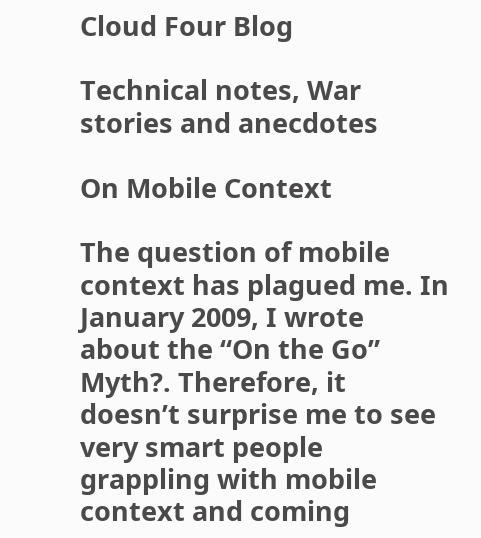Cloud Four Blog

Technical notes, War stories and anecdotes

On Mobile Context

The question of mobile context has plagued me. In January 2009, I wrote about the “On the Go” Myth?. Therefore, it doesn’t surprise me to see very smart people grappling with mobile context and coming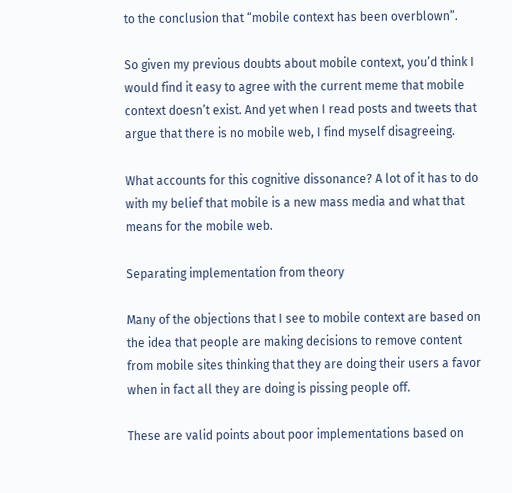to the conclusion that “mobile context has been overblown”.

So given my previous doubts about mobile context, you’d think I would find it easy to agree with the current meme that mobile context doesn’t exist. And yet when I read posts and tweets that argue that there is no mobile web, I find myself disagreeing.

What accounts for this cognitive dissonance? A lot of it has to do with my belief that mobile is a new mass media and what that means for the mobile web.

Separating implementation from theory

Many of the objections that I see to mobile context are based on the idea that people are making decisions to remove content from mobile sites thinking that they are doing their users a favor when in fact all they are doing is pissing people off.

These are valid points about poor implementations based on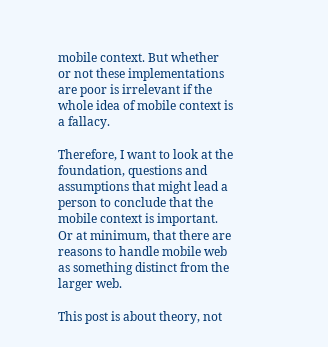mobile context. But whether or not these implementations are poor is irrelevant if the whole idea of mobile context is a fallacy.

Therefore, I want to look at the foundation, questions and assumptions that might lead a person to conclude that the mobile context is important. Or at minimum, that there are reasons to handle mobile web as something distinct from the larger web.

This post is about theory, not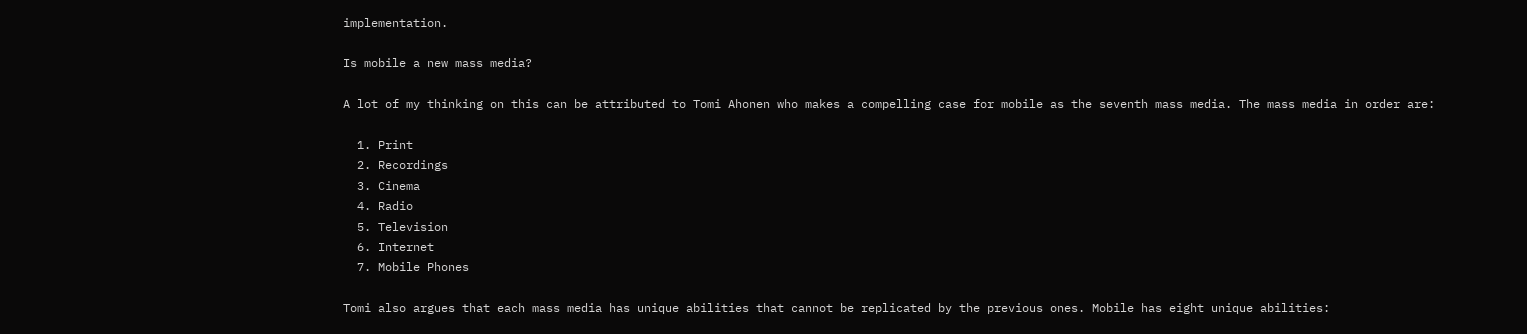implementation.

Is mobile a new mass media?

A lot of my thinking on this can be attributed to Tomi Ahonen who makes a compelling case for mobile as the seventh mass media. The mass media in order are:

  1. Print
  2. Recordings
  3. Cinema
  4. Radio
  5. Television
  6. Internet
  7. Mobile Phones

Tomi also argues that each mass media has unique abilities that cannot be replicated by the previous ones. Mobile has eight unique abilities: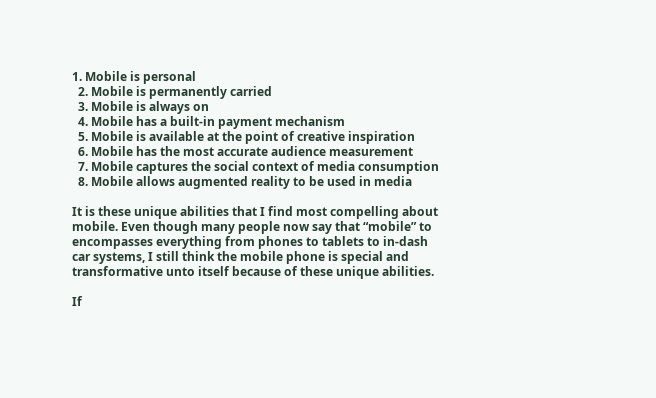1. Mobile is personal
  2. Mobile is permanently carried
  3. Mobile is always on
  4. Mobile has a built-in payment mechanism
  5. Mobile is available at the point of creative inspiration
  6. Mobile has the most accurate audience measurement
  7. Mobile captures the social context of media consumption
  8. Mobile allows augmented reality to be used in media

It is these unique abilities that I find most compelling about mobile. Even though many people now say that “mobile” to encompasses everything from phones to tablets to in-dash car systems, I still think the mobile phone is special and transformative unto itself because of these unique abilities.

If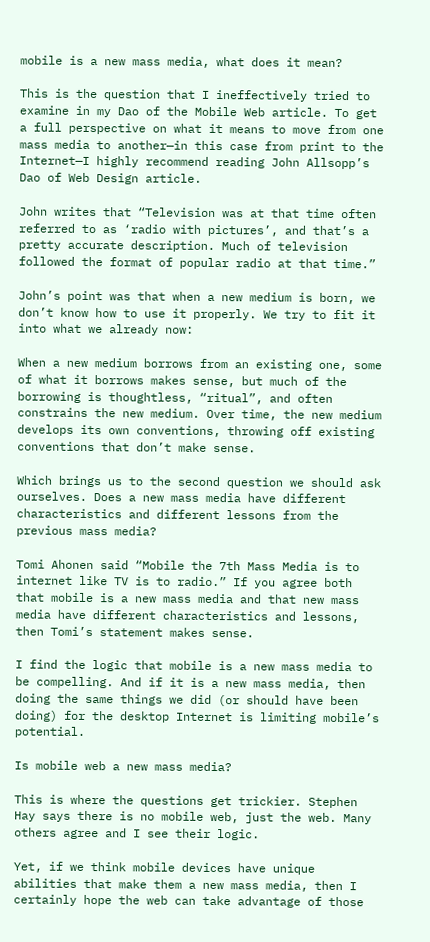mobile is a new mass media, what does it mean?

This is the question that I ineffectively tried to examine in my Dao of the Mobile Web article. To get a full perspective on what it means to move from one mass media to another—in this case from print to the Internet—I highly recommend reading John Allsopp’s Dao of Web Design article.

John writes that “Television was at that time often referred to as ‘radio with pictures’, and that’s a pretty accurate description. Much of television followed the format of popular radio at that time.”

John’s point was that when a new medium is born, we don’t know how to use it properly. We try to fit it into what we already now:

When a new medium borrows from an existing one, some of what it borrows makes sense, but much of the borrowing is thoughtless, “ritual”, and often constrains the new medium. Over time, the new medium develops its own conventions, throwing off existing conventions that don’t make sense.

Which brings us to the second question we should ask ourselves. Does a new mass media have different characteristics and different lessons from the previous mass media?

Tomi Ahonen said “Mobile the 7th Mass Media is to internet like TV is to radio.” If you agree both that mobile is a new mass media and that new mass media have different characteristics and lessons, then Tomi’s statement makes sense.

I find the logic that mobile is a new mass media to be compelling. And if it is a new mass media, then doing the same things we did (or should have been doing) for the desktop Internet is limiting mobile’s potential.

Is mobile web a new mass media?

This is where the questions get trickier. Stephen Hay says there is no mobile web, just the web. Many others agree and I see their logic.

Yet, if we think mobile devices have unique abilities that make them a new mass media, then I certainly hope the web can take advantage of those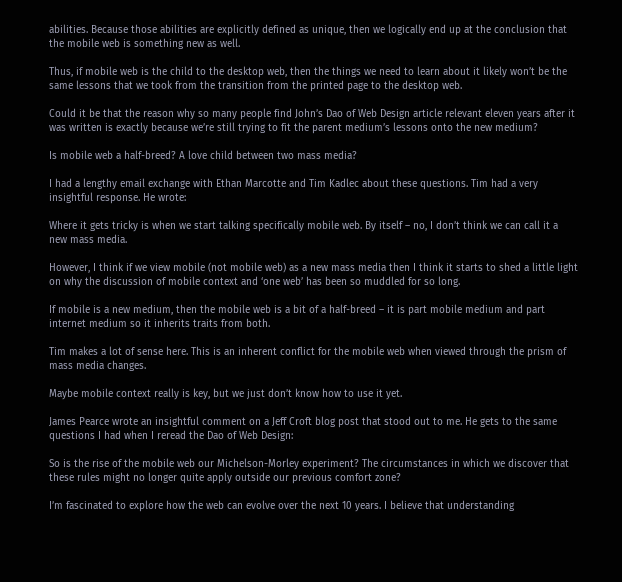abilities. Because those abilities are explicitly defined as unique, then we logically end up at the conclusion that the mobile web is something new as well.

Thus, if mobile web is the child to the desktop web, then the things we need to learn about it likely won’t be the same lessons that we took from the transition from the printed page to the desktop web.

Could it be that the reason why so many people find John’s Dao of Web Design article relevant eleven years after it was written is exactly because we’re still trying to fit the parent medium’s lessons onto the new medium?

Is mobile web a half-breed? A love child between two mass media?

I had a lengthy email exchange with Ethan Marcotte and Tim Kadlec about these questions. Tim had a very insightful response. He wrote:

Where it gets tricky is when we start talking specifically mobile web. By itself – no, I don’t think we can call it a new mass media.

However, I think if we view mobile (not mobile web) as a new mass media then I think it starts to shed a little light on why the discussion of mobile context and ‘one web’ has been so muddled for so long.

If mobile is a new medium, then the mobile web is a bit of a half-breed – it is part mobile medium and part internet medium so it inherits traits from both.

Tim makes a lot of sense here. This is an inherent conflict for the mobile web when viewed through the prism of mass media changes.

Maybe mobile context really is key, but we just don’t know how to use it yet.

James Pearce wrote an insightful comment on a Jeff Croft blog post that stood out to me. He gets to the same questions I had when I reread the Dao of Web Design:

So is the rise of the mobile web our Michelson-Morley experiment? The circumstances in which we discover that these rules might no longer quite apply outside our previous comfort zone?

I’m fascinated to explore how the web can evolve over the next 10 years. I believe that understanding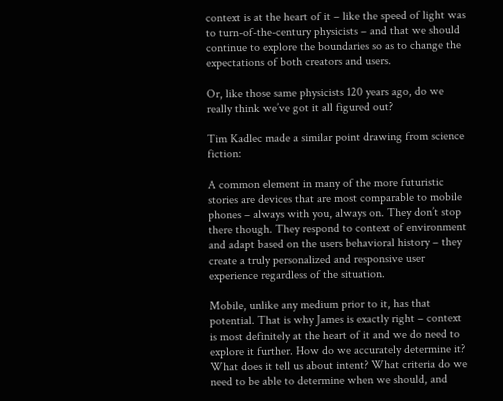context is at the heart of it – like the speed of light was to turn-of-the-century physicists – and that we should continue to explore the boundaries so as to change the expectations of both creators and users.

Or, like those same physicists 120 years ago, do we really think we’ve got it all figured out?

Tim Kadlec made a similar point drawing from science fiction:

A common element in many of the more futuristic stories are devices that are most comparable to mobile phones – always with you, always on. They don’t stop there though. They respond to context of environment and adapt based on the users behavioral history – they create a truly personalized and responsive user experience regardless of the situation.

Mobile, unlike any medium prior to it, has that potential. That is why James is exactly right – context is most definitely at the heart of it and we do need to explore it further. How do we accurately determine it? What does it tell us about intent? What criteria do we need to be able to determine when we should, and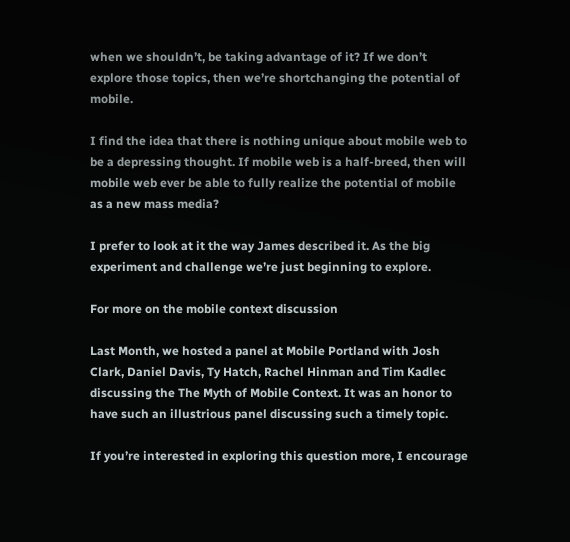when we shouldn’t, be taking advantage of it? If we don’t explore those topics, then we’re shortchanging the potential of mobile.

I find the idea that there is nothing unique about mobile web to be a depressing thought. If mobile web is a half-breed, then will mobile web ever be able to fully realize the potential of mobile as a new mass media?

I prefer to look at it the way James described it. As the big experiment and challenge we’re just beginning to explore.

For more on the mobile context discussion

Last Month, we hosted a panel at Mobile Portland with Josh Clark, Daniel Davis, Ty Hatch, Rachel Hinman and Tim Kadlec discussing the The Myth of Mobile Context. It was an honor to have such an illustrious panel discussing such a timely topic.

If you’re interested in exploring this question more, I encourage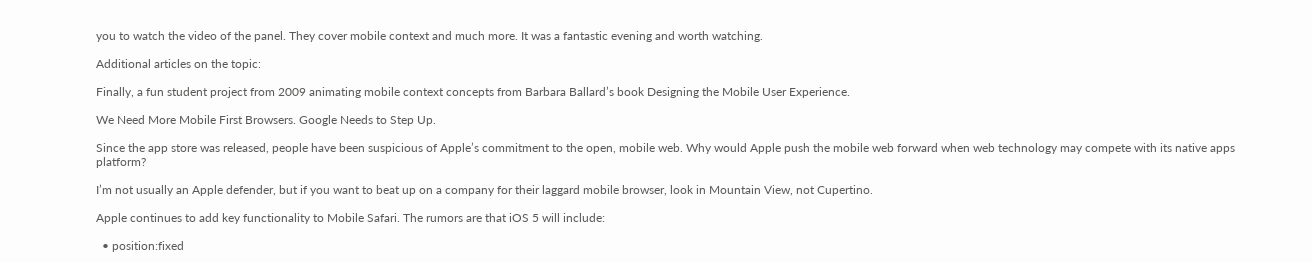you to watch the video of the panel. They cover mobile context and much more. It was a fantastic evening and worth watching.

Additional articles on the topic:

Finally, a fun student project from 2009 animating mobile context concepts from Barbara Ballard’s book Designing the Mobile User Experience.

We Need More Mobile First Browsers. Google Needs to Step Up.

Since the app store was released, people have been suspicious of Apple’s commitment to the open, mobile web. Why would Apple push the mobile web forward when web technology may compete with its native apps platform?

I’m not usually an Apple defender, but if you want to beat up on a company for their laggard mobile browser, look in Mountain View, not Cupertino.

Apple continues to add key functionality to Mobile Safari. The rumors are that iOS 5 will include:

  • position:fixed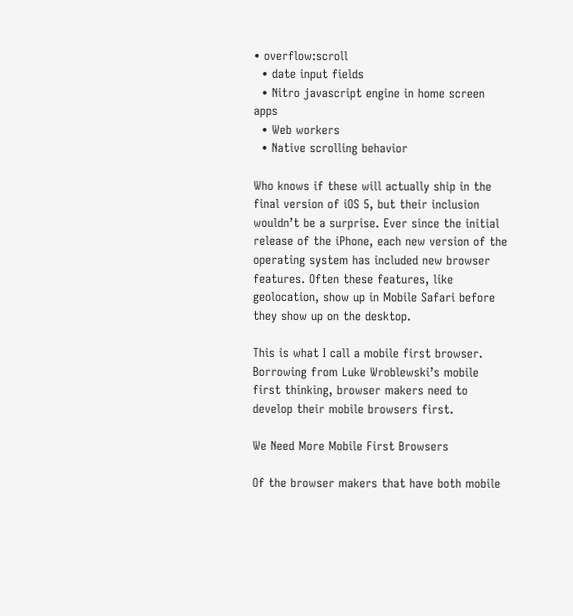• overflow:scroll
  • date input fields
  • Nitro javascript engine in home screen apps
  • Web workers
  • Native scrolling behavior

Who knows if these will actually ship in the final version of iOS 5, but their inclusion wouldn’t be a surprise. Ever since the initial release of the iPhone, each new version of the operating system has included new browser features. Often these features, like geolocation, show up in Mobile Safari before they show up on the desktop.

This is what I call a mobile first browser. Borrowing from Luke Wroblewski’s mobile first thinking, browser makers need to develop their mobile browsers first.

We Need More Mobile First Browsers

Of the browser makers that have both mobile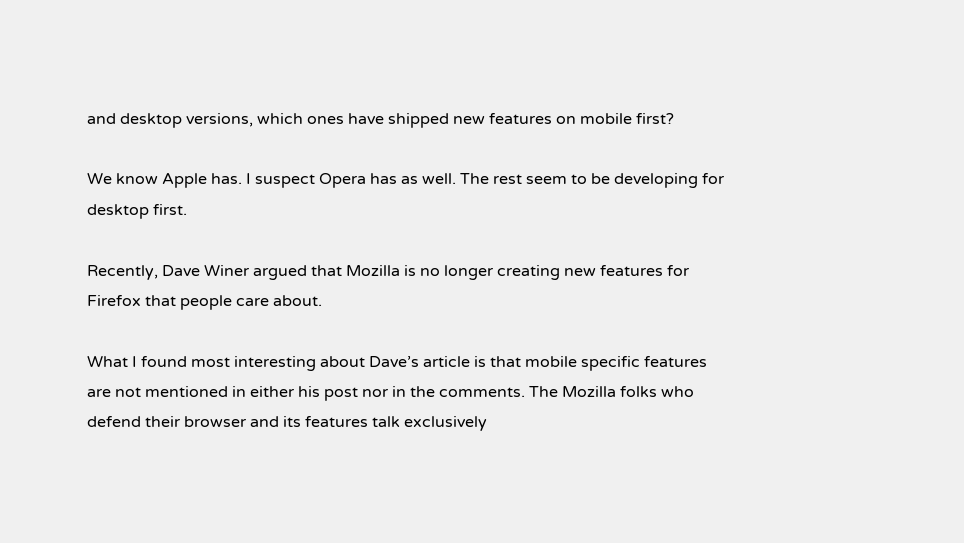and desktop versions, which ones have shipped new features on mobile first?

We know Apple has. I suspect Opera has as well. The rest seem to be developing for desktop first.

Recently, Dave Winer argued that Mozilla is no longer creating new features for Firefox that people care about.

What I found most interesting about Dave’s article is that mobile specific features are not mentioned in either his post nor in the comments. The Mozilla folks who defend their browser and its features talk exclusively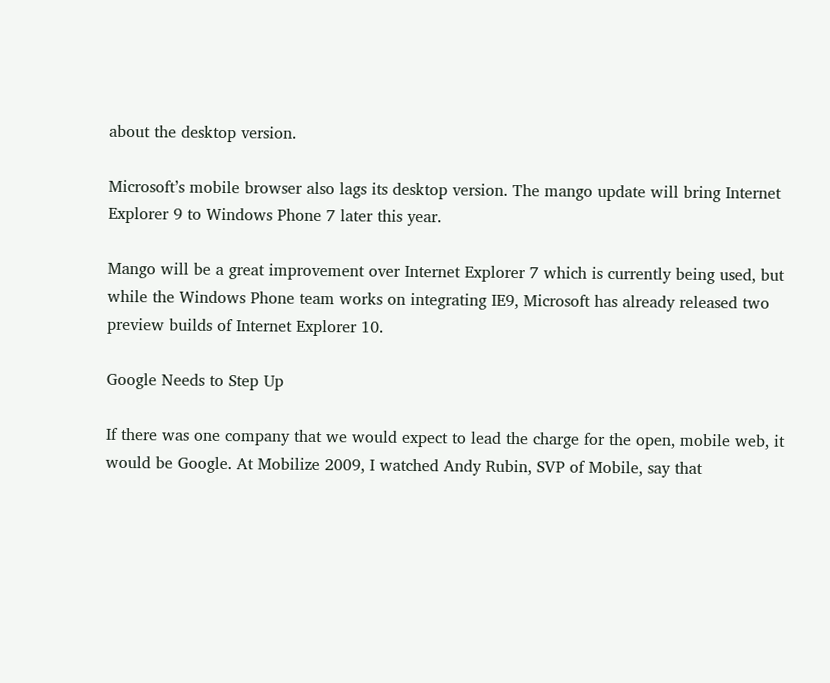about the desktop version.

Microsoft’s mobile browser also lags its desktop version. The mango update will bring Internet Explorer 9 to Windows Phone 7 later this year.

Mango will be a great improvement over Internet Explorer 7 which is currently being used, but while the Windows Phone team works on integrating IE9, Microsoft has already released two preview builds of Internet Explorer 10.

Google Needs to Step Up

If there was one company that we would expect to lead the charge for the open, mobile web, it would be Google. At Mobilize 2009, I watched Andy Rubin, SVP of Mobile, say that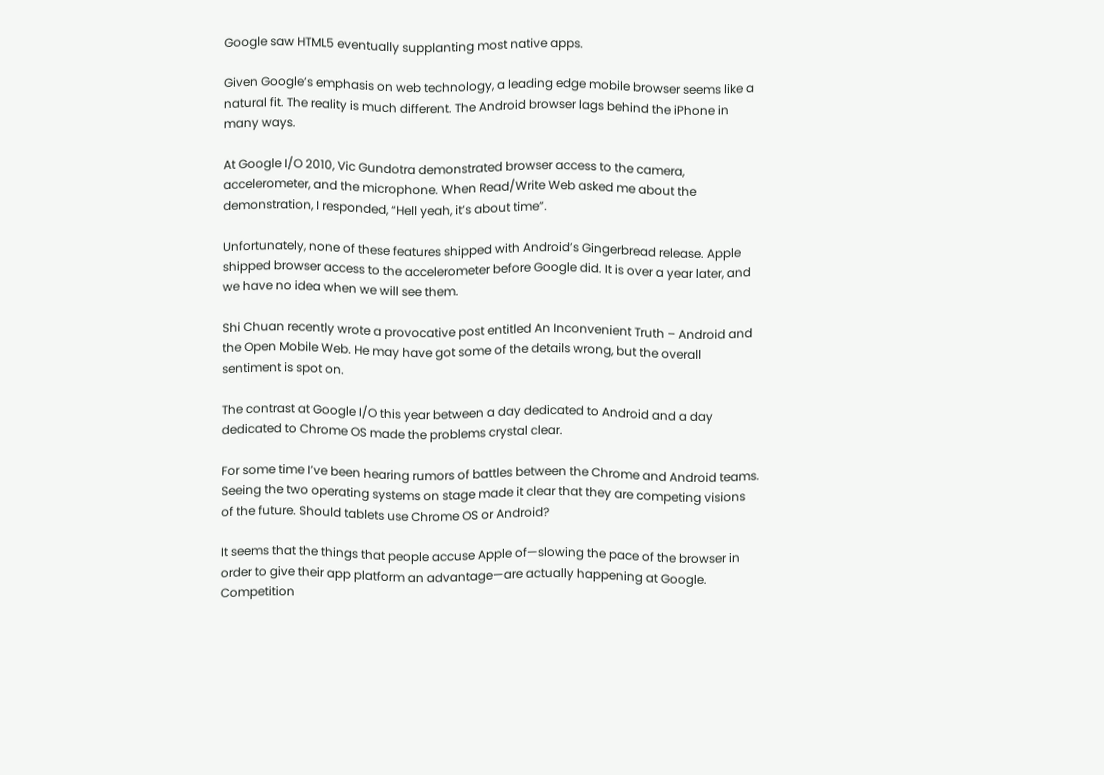Google saw HTML5 eventually supplanting most native apps.

Given Google’s emphasis on web technology, a leading edge mobile browser seems like a natural fit. The reality is much different. The Android browser lags behind the iPhone in many ways.

At Google I/O 2010, Vic Gundotra demonstrated browser access to the camera, accelerometer, and the microphone. When Read/Write Web asked me about the demonstration, I responded, “Hell yeah, it’s about time”.

Unfortunately, none of these features shipped with Android’s Gingerbread release. Apple shipped browser access to the accelerometer before Google did. It is over a year later, and we have no idea when we will see them.

Shi Chuan recently wrote a provocative post entitled An Inconvenient Truth – Android and the Open Mobile Web. He may have got some of the details wrong, but the overall sentiment is spot on.

The contrast at Google I/O this year between a day dedicated to Android and a day dedicated to Chrome OS made the problems crystal clear.

For some time I’ve been hearing rumors of battles between the Chrome and Android teams. Seeing the two operating systems on stage made it clear that they are competing visions of the future. Should tablets use Chrome OS or Android?

It seems that the things that people accuse Apple of—slowing the pace of the browser in order to give their app platform an advantage—are actually happening at Google. Competition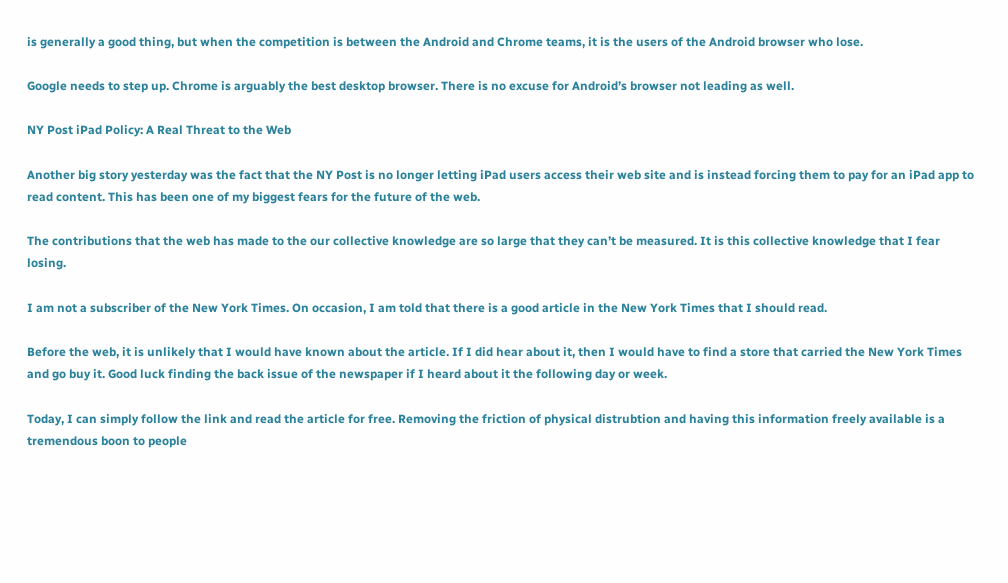is generally a good thing, but when the competition is between the Android and Chrome teams, it is the users of the Android browser who lose.

Google needs to step up. Chrome is arguably the best desktop browser. There is no excuse for Android’s browser not leading as well.

NY Post iPad Policy: A Real Threat to the Web

Another big story yesterday was the fact that the NY Post is no longer letting iPad users access their web site and is instead forcing them to pay for an iPad app to read content. This has been one of my biggest fears for the future of the web.

The contributions that the web has made to the our collective knowledge are so large that they can’t be measured. It is this collective knowledge that I fear losing.

I am not a subscriber of the New York Times. On occasion, I am told that there is a good article in the New York Times that I should read.

Before the web, it is unlikely that I would have known about the article. If I did hear about it, then I would have to find a store that carried the New York Times and go buy it. Good luck finding the back issue of the newspaper if I heard about it the following day or week.

Today, I can simply follow the link and read the article for free. Removing the friction of physical distrubtion and having this information freely available is a tremendous boon to people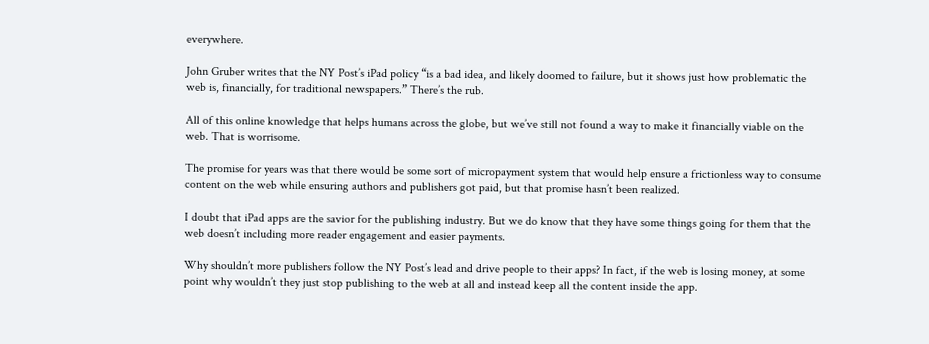everywhere.

John Gruber writes that the NY Post’s iPad policy “is a bad idea, and likely doomed to failure, but it shows just how problematic the web is, financially, for traditional newspapers.” There’s the rub.

All of this online knowledge that helps humans across the globe, but we’ve still not found a way to make it financially viable on the web. That is worrisome.

The promise for years was that there would be some sort of micropayment system that would help ensure a frictionless way to consume content on the web while ensuring authors and publishers got paid, but that promise hasn’t been realized.

I doubt that iPad apps are the savior for the publishing industry. But we do know that they have some things going for them that the web doesn’t including more reader engagement and easier payments.

Why shouldn’t more publishers follow the NY Post’s lead and drive people to their apps? In fact, if the web is losing money, at some point why wouldn’t they just stop publishing to the web at all and instead keep all the content inside the app.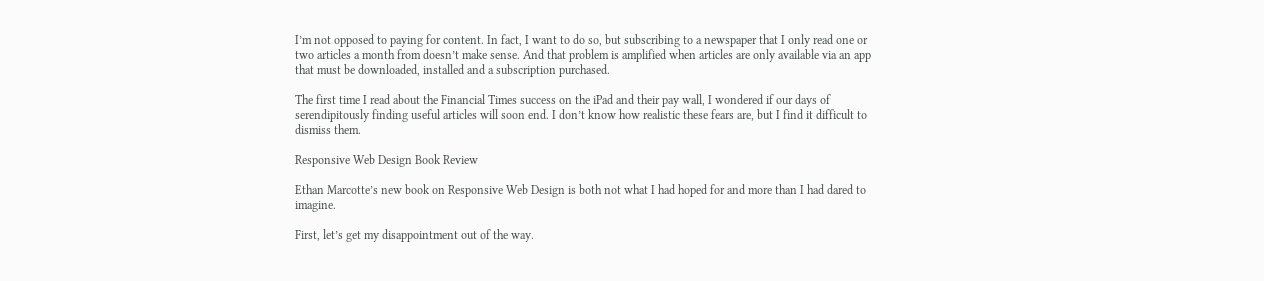I’m not opposed to paying for content. In fact, I want to do so, but subscribing to a newspaper that I only read one or two articles a month from doesn’t make sense. And that problem is amplified when articles are only available via an app that must be downloaded, installed and a subscription purchased.

The first time I read about the Financial Times success on the iPad and their pay wall, I wondered if our days of serendipitously finding useful articles will soon end. I don’t know how realistic these fears are, but I find it difficult to dismiss them.

Responsive Web Design Book Review

Ethan Marcotte’s new book on Responsive Web Design is both not what I had hoped for and more than I had dared to imagine.

First, let’s get my disappointment out of the way.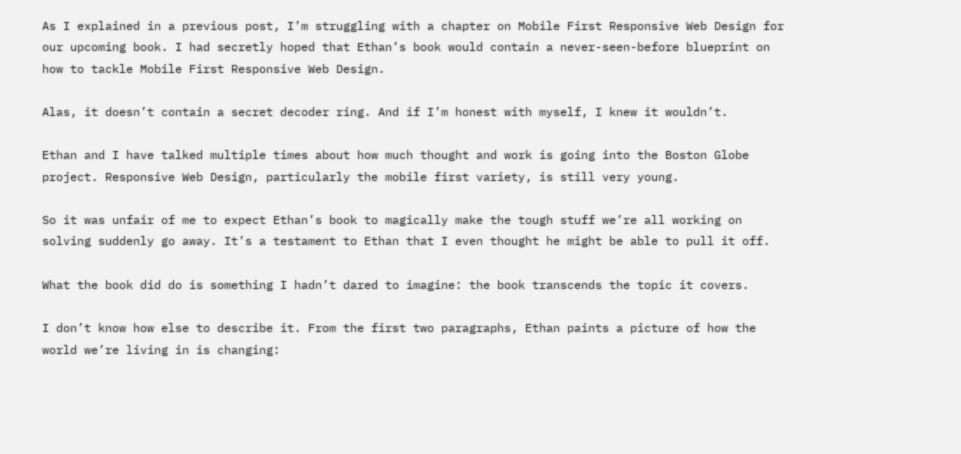As I explained in a previous post, I’m struggling with a chapter on Mobile First Responsive Web Design for our upcoming book. I had secretly hoped that Ethan’s book would contain a never-seen-before blueprint on how to tackle Mobile First Responsive Web Design.

Alas, it doesn’t contain a secret decoder ring. And if I’m honest with myself, I knew it wouldn’t.

Ethan and I have talked multiple times about how much thought and work is going into the Boston Globe project. Responsive Web Design, particularly the mobile first variety, is still very young.

So it was unfair of me to expect Ethan’s book to magically make the tough stuff we’re all working on solving suddenly go away. It’s a testament to Ethan that I even thought he might be able to pull it off.

What the book did do is something I hadn’t dared to imagine: the book transcends the topic it covers.

I don’t know how else to describe it. From the first two paragraphs, Ethan paints a picture of how the world we’re living in is changing: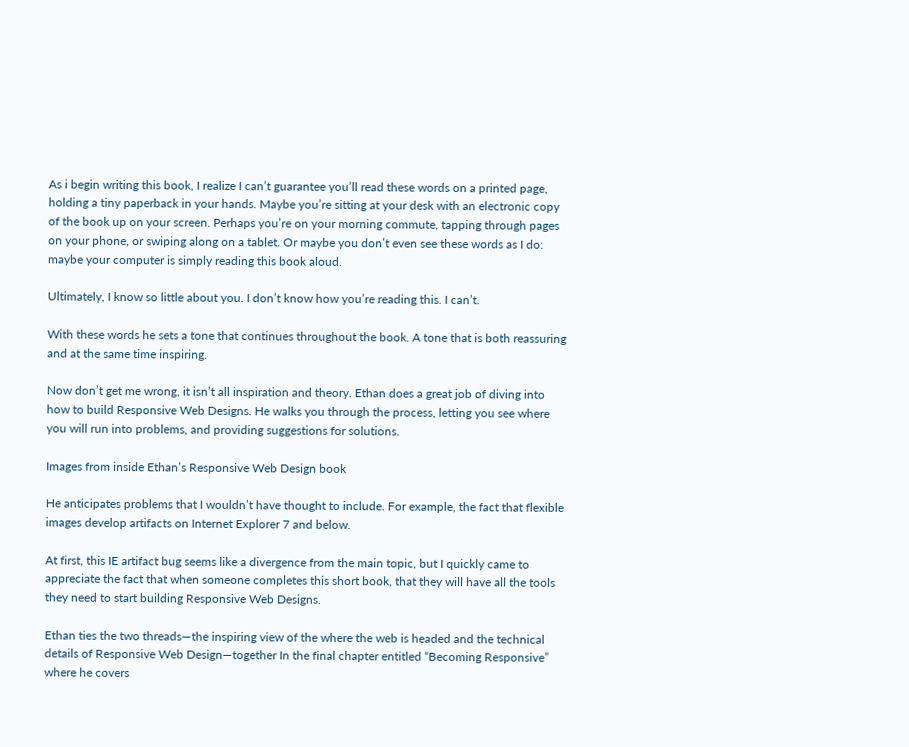As i begin writing this book, I realize I can’t guarantee you’ll read these words on a printed page, holding a tiny paperback in your hands. Maybe you’re sitting at your desk with an electronic copy of the book up on your screen. Perhaps you’re on your morning commute, tapping through pages on your phone, or swiping along on a tablet. Or maybe you don’t even see these words as I do: maybe your computer is simply reading this book aloud.

Ultimately, I know so little about you. I don’t know how you’re reading this. I can’t.

With these words he sets a tone that continues throughout the book. A tone that is both reassuring and at the same time inspiring.

Now don’t get me wrong, it isn’t all inspiration and theory. Ethan does a great job of diving into how to build Responsive Web Designs. He walks you through the process, letting you see where you will run into problems, and providing suggestions for solutions.

Images from inside Ethan’s Responsive Web Design book

He anticipates problems that I wouldn’t have thought to include. For example, the fact that flexible images develop artifacts on Internet Explorer 7 and below.

At first, this IE artifact bug seems like a divergence from the main topic, but I quickly came to appreciate the fact that when someone completes this short book, that they will have all the tools they need to start building Responsive Web Designs.

Ethan ties the two threads—the inspiring view of the where the web is headed and the technical details of Responsive Web Design—together In the final chapter entitled “Becoming Responsive” where he covers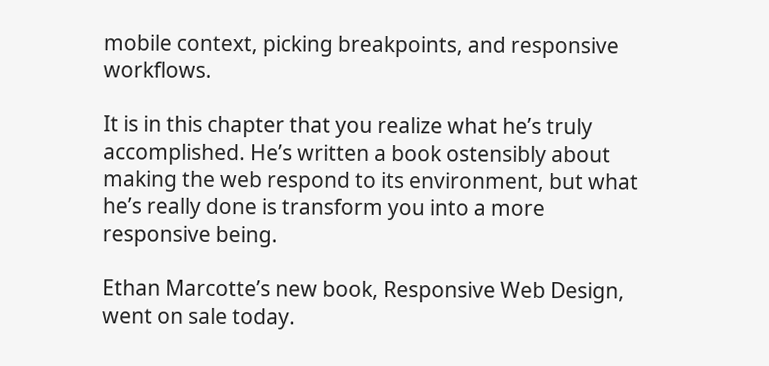mobile context, picking breakpoints, and responsive workflows.

It is in this chapter that you realize what he’s truly accomplished. He’s written a book ostensibly about making the web respond to its environment, but what he’s really done is transform you into a more responsive being.

Ethan Marcotte’s new book, Responsive Web Design, went on sale today.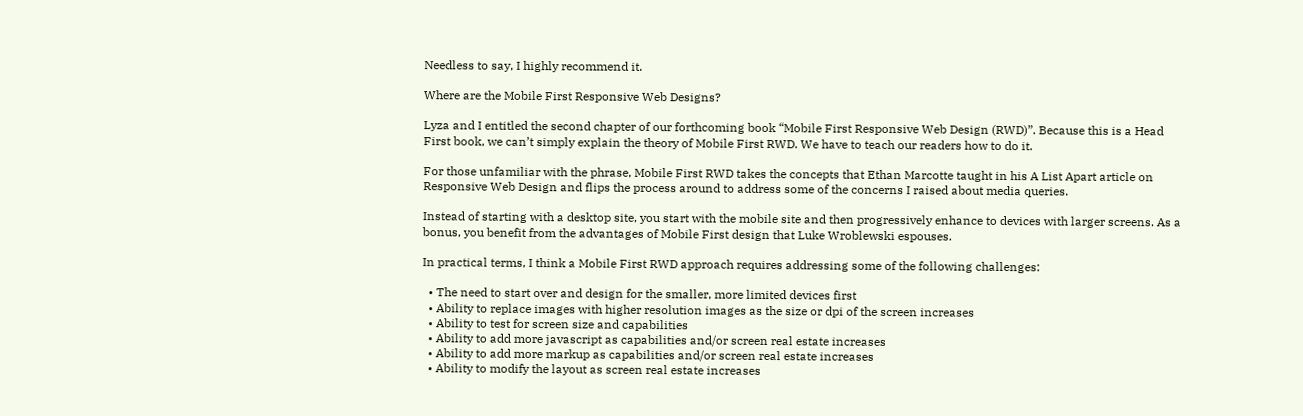Needless to say, I highly recommend it.

Where are the Mobile First Responsive Web Designs?

Lyza and I entitled the second chapter of our forthcoming book “Mobile First Responsive Web Design (RWD)”. Because this is a Head First book, we can’t simply explain the theory of Mobile First RWD. We have to teach our readers how to do it.

For those unfamiliar with the phrase, Mobile First RWD takes the concepts that Ethan Marcotte taught in his A List Apart article on Responsive Web Design and flips the process around to address some of the concerns I raised about media queries.

Instead of starting with a desktop site, you start with the mobile site and then progressively enhance to devices with larger screens. As a bonus, you benefit from the advantages of Mobile First design that Luke Wroblewski espouses.

In practical terms, I think a Mobile First RWD approach requires addressing some of the following challenges:

  • The need to start over and design for the smaller, more limited devices first
  • Ability to replace images with higher resolution images as the size or dpi of the screen increases
  • Ability to test for screen size and capabilities
  • Ability to add more javascript as capabilities and/or screen real estate increases
  • Ability to add more markup as capabilities and/or screen real estate increases
  • Ability to modify the layout as screen real estate increases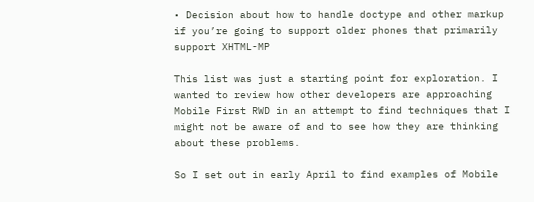• Decision about how to handle doctype and other markup if you’re going to support older phones that primarily support XHTML-MP

This list was just a starting point for exploration. I wanted to review how other developers are approaching Mobile First RWD in an attempt to find techniques that I might not be aware of and to see how they are thinking about these problems.

So I set out in early April to find examples of Mobile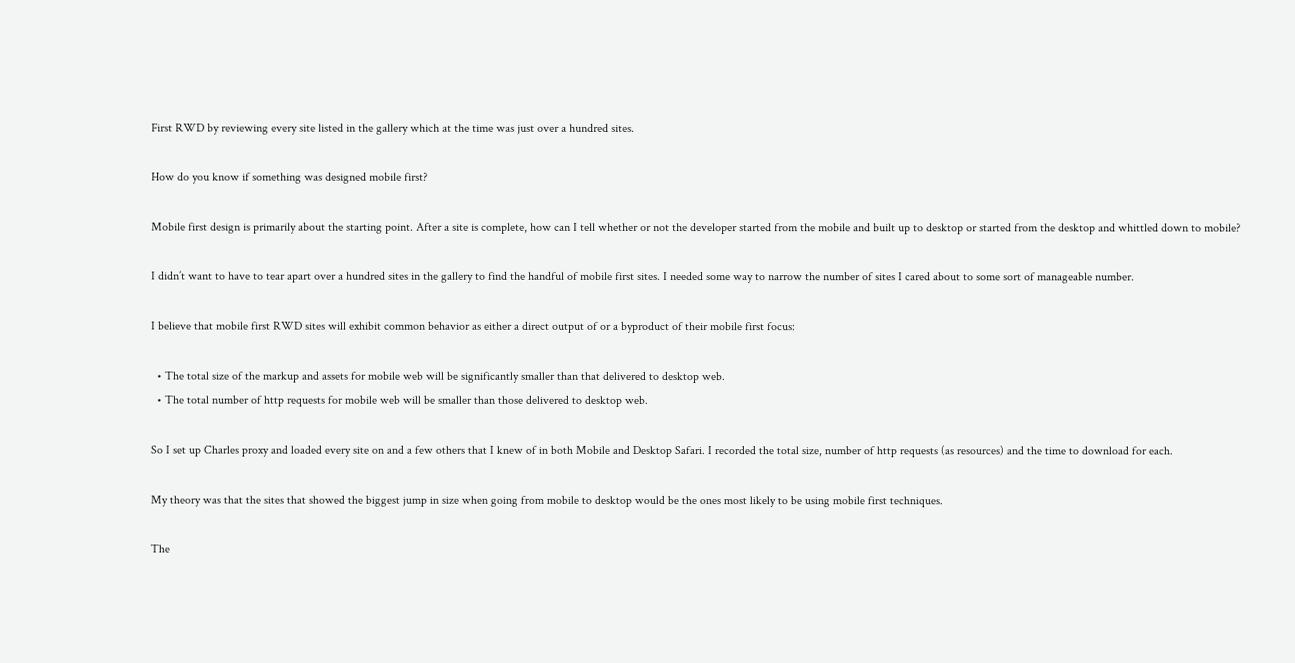First RWD by reviewing every site listed in the gallery which at the time was just over a hundred sites.

How do you know if something was designed mobile first?

Mobile first design is primarily about the starting point. After a site is complete, how can I tell whether or not the developer started from the mobile and built up to desktop or started from the desktop and whittled down to mobile?

I didn’t want to have to tear apart over a hundred sites in the gallery to find the handful of mobile first sites. I needed some way to narrow the number of sites I cared about to some sort of manageable number.

I believe that mobile first RWD sites will exhibit common behavior as either a direct output of or a byproduct of their mobile first focus:

  • The total size of the markup and assets for mobile web will be significantly smaller than that delivered to desktop web.
  • The total number of http requests for mobile web will be smaller than those delivered to desktop web.

So I set up Charles proxy and loaded every site on and a few others that I knew of in both Mobile and Desktop Safari. I recorded the total size, number of http requests (as resources) and the time to download for each.

My theory was that the sites that showed the biggest jump in size when going from mobile to desktop would be the ones most likely to be using mobile first techniques.

The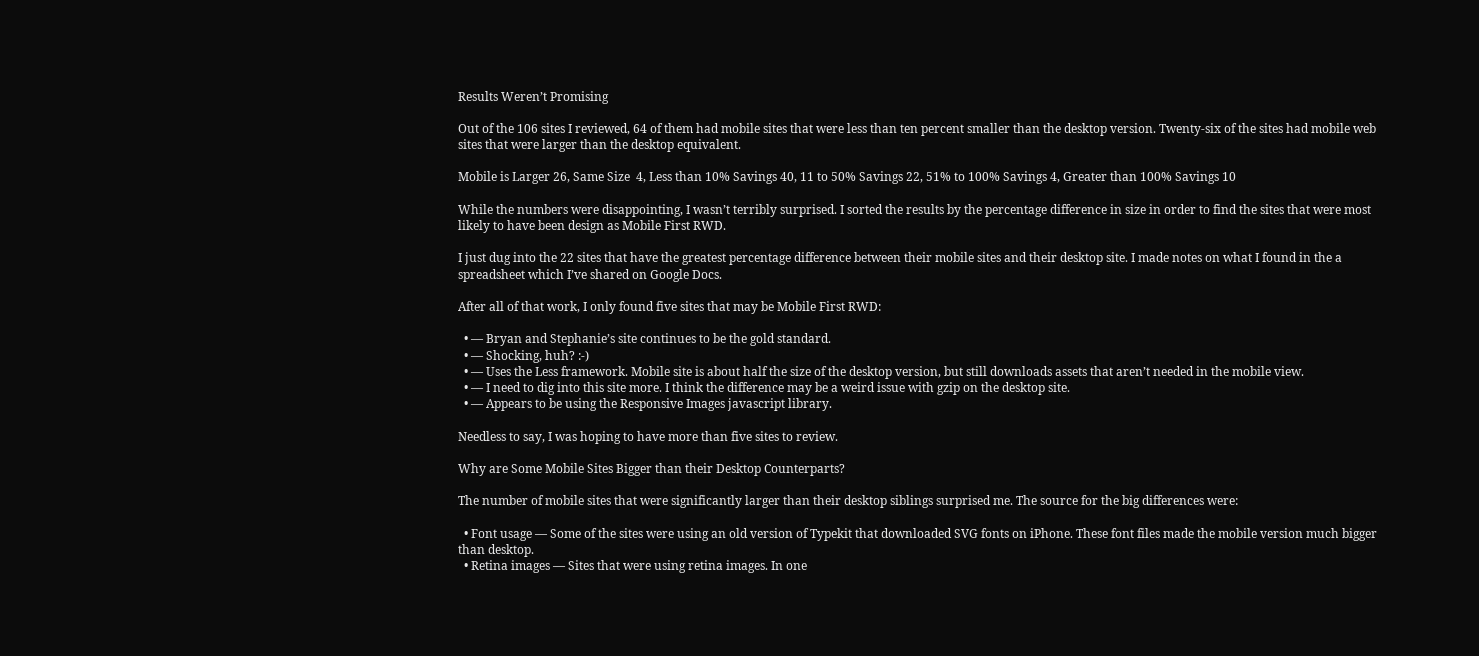Results Weren’t Promising

Out of the 106 sites I reviewed, 64 of them had mobile sites that were less than ten percent smaller than the desktop version. Twenty-six of the sites had mobile web sites that were larger than the desktop equivalent.

Mobile is Larger 26, Same Size  4, Less than 10% Savings 40, 11 to 50% Savings 22, 51% to 100% Savings 4, Greater than 100% Savings 10

While the numbers were disappointing, I wasn’t terribly surprised. I sorted the results by the percentage difference in size in order to find the sites that were most likely to have been design as Mobile First RWD.

I just dug into the 22 sites that have the greatest percentage difference between their mobile sites and their desktop site. I made notes on what I found in the a spreadsheet which I’ve shared on Google Docs.

After all of that work, I only found five sites that may be Mobile First RWD:

  • — Bryan and Stephanie’s site continues to be the gold standard.
  • — Shocking, huh? :-)
  • — Uses the Less framework. Mobile site is about half the size of the desktop version, but still downloads assets that aren’t needed in the mobile view.
  • — I need to dig into this site more. I think the difference may be a weird issue with gzip on the desktop site.
  • — Appears to be using the Responsive Images javascript library.

Needless to say, I was hoping to have more than five sites to review.

Why are Some Mobile Sites Bigger than their Desktop Counterparts?

The number of mobile sites that were significantly larger than their desktop siblings surprised me. The source for the big differences were:

  • Font usage — Some of the sites were using an old version of Typekit that downloaded SVG fonts on iPhone. These font files made the mobile version much bigger than desktop.
  • Retina images — Sites that were using retina images. In one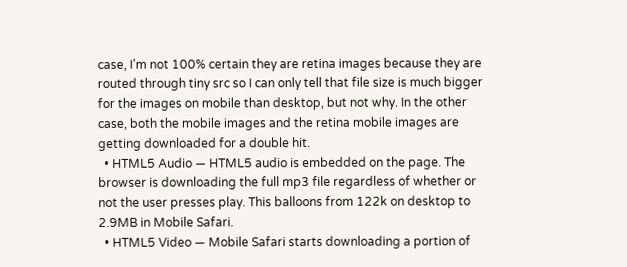case, I’m not 100% certain they are retina images because they are routed through tiny src so I can only tell that file size is much bigger for the images on mobile than desktop, but not why. In the other case, both the mobile images and the retina mobile images are getting downloaded for a double hit.
  • HTML5 Audio — HTML5 audio is embedded on the page. The browser is downloading the full mp3 file regardless of whether or not the user presses play. This balloons from 122k on desktop to 2.9MB in Mobile Safari.
  • HTML5 Video — Mobile Safari starts downloading a portion of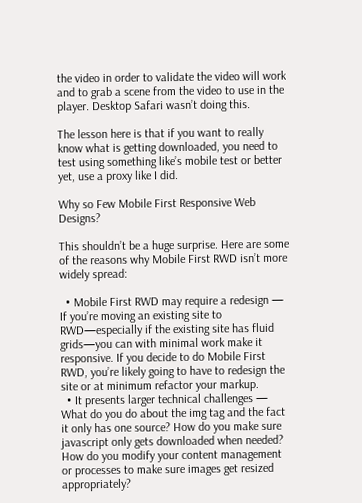the video in order to validate the video will work and to grab a scene from the video to use in the player. Desktop Safari wasn’t doing this.

The lesson here is that if you want to really know what is getting downloaded, you need to test using something like’s mobile test or better yet, use a proxy like I did.

Why so Few Mobile First Responsive Web Designs?

This shouldn’t be a huge surprise. Here are some of the reasons why Mobile First RWD isn’t more widely spread:

  • Mobile First RWD may require a redesign — If you’re moving an existing site to RWD—especially if the existing site has fluid grids—you can with minimal work make it responsive. If you decide to do Mobile First RWD, you’re likely going to have to redesign the site or at minimum refactor your markup.
  • It presents larger technical challenges — What do you do about the img tag and the fact it only has one source? How do you make sure javascript only gets downloaded when needed? How do you modify your content management or processes to make sure images get resized appropriately?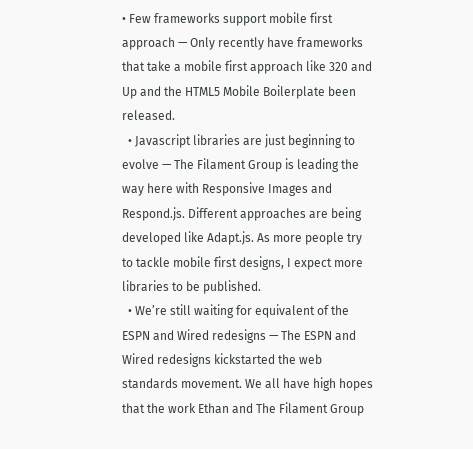• Few frameworks support mobile first approach — Only recently have frameworks that take a mobile first approach like 320 and Up and the HTML5 Mobile Boilerplate been released.
  • Javascript libraries are just beginning to evolve — The Filament Group is leading the way here with Responsive Images and Respond.js. Different approaches are being developed like Adapt.js. As more people try to tackle mobile first designs, I expect more libraries to be published.
  • We’re still waiting for equivalent of the ESPN and Wired redesigns — The ESPN and Wired redesigns kickstarted the web standards movement. We all have high hopes that the work Ethan and The Filament Group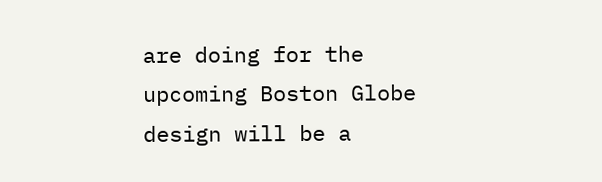are doing for the upcoming Boston Globe design will be a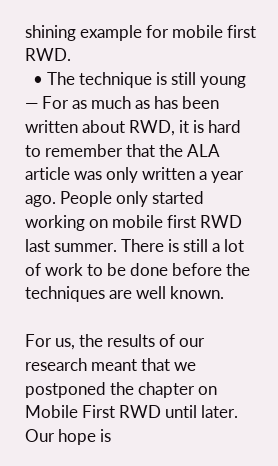shining example for mobile first RWD.
  • The technique is still young — For as much as has been written about RWD, it is hard to remember that the ALA article was only written a year ago. People only started working on mobile first RWD last summer. There is still a lot of work to be done before the techniques are well known.

For us, the results of our research meant that we postponed the chapter on Mobile First RWD until later. Our hope is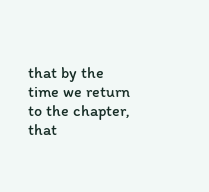that by the time we return to the chapter, that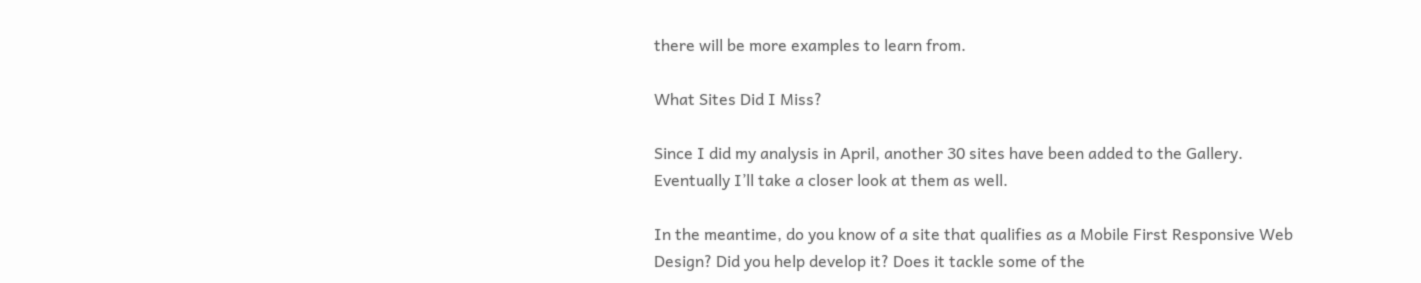there will be more examples to learn from.

What Sites Did I Miss?

Since I did my analysis in April, another 30 sites have been added to the Gallery. Eventually I’ll take a closer look at them as well.

In the meantime, do you know of a site that qualifies as a Mobile First Responsive Web Design? Did you help develop it? Does it tackle some of the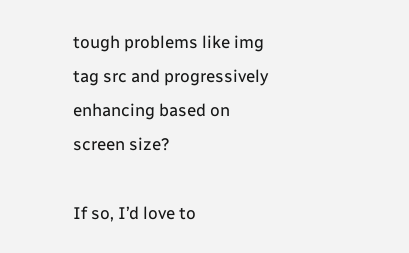tough problems like img tag src and progressively enhancing based on screen size?

If so, I’d love to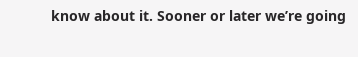know about it. Sooner or later we’re going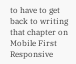to have to get back to writing that chapter on Mobile First Responsive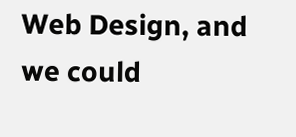Web Design, and we could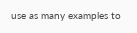use as many examples to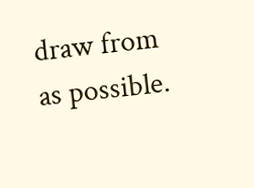draw from as possible.